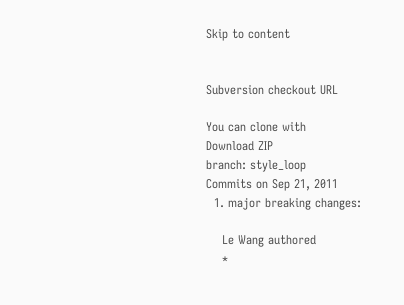Skip to content


Subversion checkout URL

You can clone with
Download ZIP
branch: style_loop
Commits on Sep 21, 2011
  1. major breaking changes:

    Le Wang authored
    *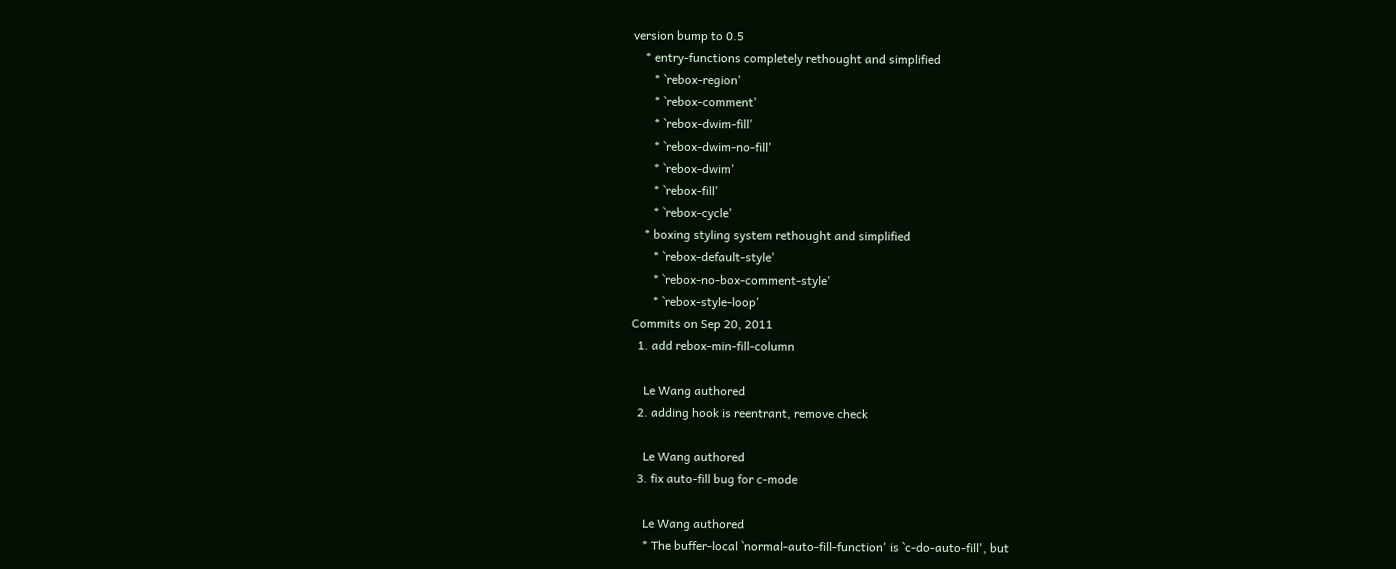version bump to 0.5
    * entry-functions completely rethought and simplified
       * `rebox-region'
       * `rebox-comment'
       * `rebox-dwim-fill'
       * `rebox-dwim-no-fill'
       * `rebox-dwim'
       * `rebox-fill'
       * `rebox-cycle'
    * boxing styling system rethought and simplified
       * `rebox-default-style'
       * `rebox-no-box-comment-style'
       * `rebox-style-loop'
Commits on Sep 20, 2011
  1. add rebox-min-fill-column

    Le Wang authored
  2. adding hook is reentrant, remove check

    Le Wang authored
  3. fix auto-fill bug for c-mode

    Le Wang authored
    * The buffer-local `normal-auto-fill-function' is `c-do-auto-fill', but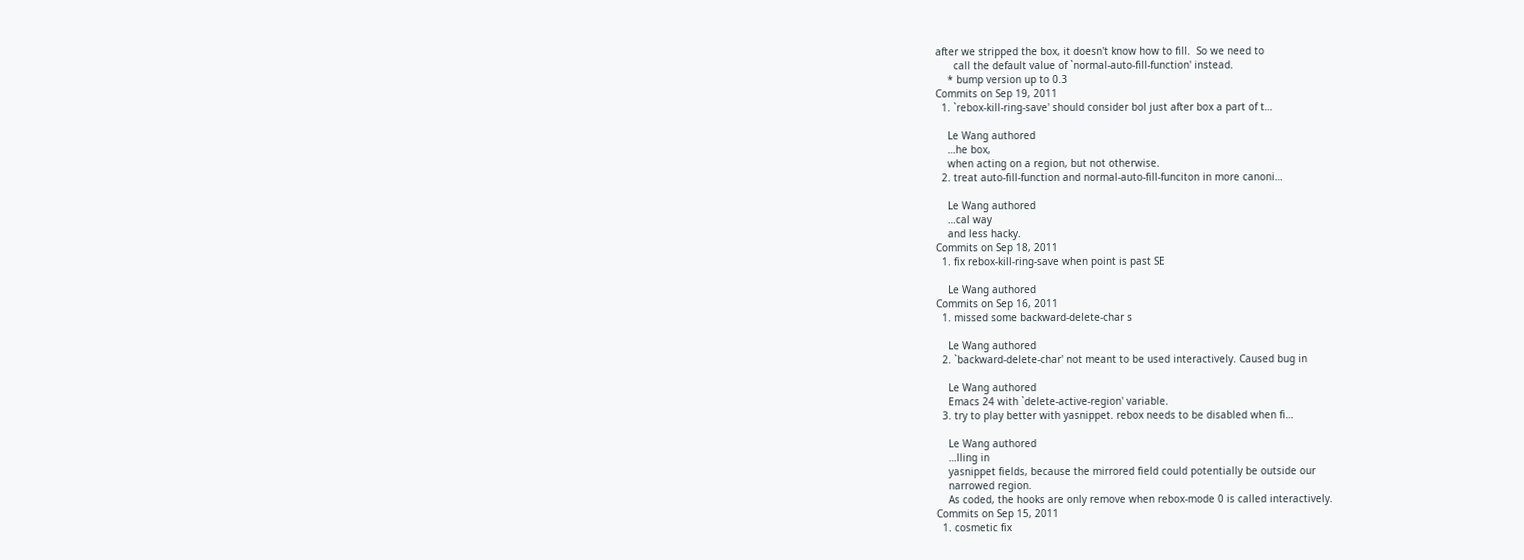after we stripped the box, it doesn't know how to fill.  So we need to
      call the default value of `normal-auto-fill-function' instead.
    * bump version up to 0.3
Commits on Sep 19, 2011
  1. `rebox-kill-ring-save' should consider bol just after box a part of t…

    Le Wang authored
    …he box,
    when acting on a region, but not otherwise.
  2. treat auto-fill-function and normal-auto-fill-funciton in more canoni…

    Le Wang authored
    …cal way
    and less hacky.
Commits on Sep 18, 2011
  1. fix rebox-kill-ring-save when point is past SE

    Le Wang authored
Commits on Sep 16, 2011
  1. missed some backward-delete-char s

    Le Wang authored
  2. `backward-delete-char' not meant to be used interactively. Caused bug in

    Le Wang authored
    Emacs 24 with `delete-active-region' variable.
  3. try to play better with yasnippet. rebox needs to be disabled when fi…

    Le Wang authored
    …lling in
    yasnippet fields, because the mirrored field could potentially be outside our
    narrowed region.
    As coded, the hooks are only remove when rebox-mode 0 is called interactively.
Commits on Sep 15, 2011
  1. cosmetic fix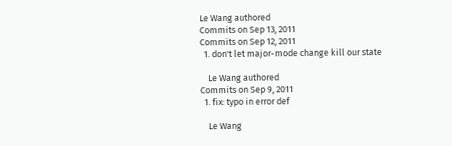Le Wang authored
Commits on Sep 13, 2011
Commits on Sep 12, 2011
  1. don't let major-mode change kill our state

    Le Wang authored
Commits on Sep 9, 2011
  1. fix: typo in error def

    Le Wang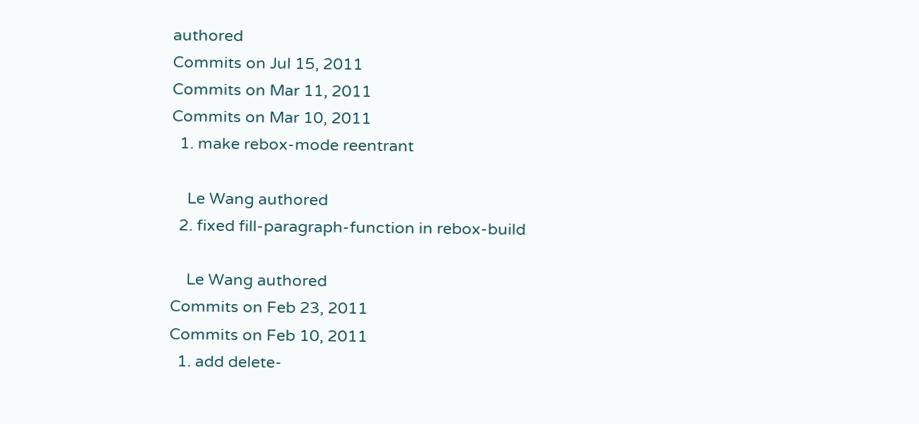authored
Commits on Jul 15, 2011
Commits on Mar 11, 2011
Commits on Mar 10, 2011
  1. make rebox-mode reentrant

    Le Wang authored
  2. fixed fill-paragraph-function in rebox-build

    Le Wang authored
Commits on Feb 23, 2011
Commits on Feb 10, 2011
  1. add delete-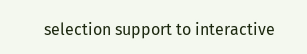selection support to interactive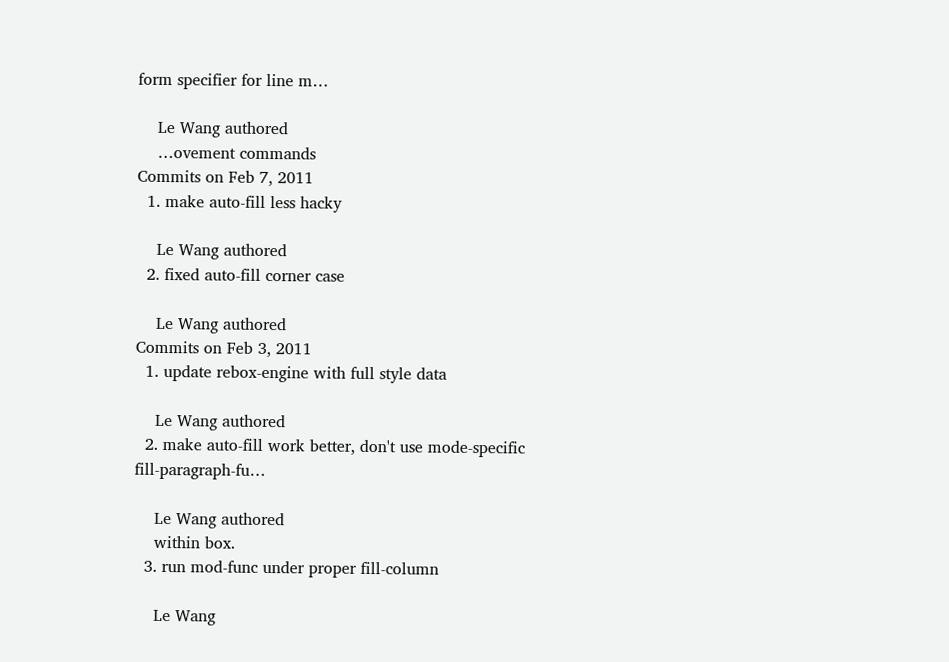form specifier for line m…

    Le Wang authored
    …ovement commands
Commits on Feb 7, 2011
  1. make auto-fill less hacky

    Le Wang authored
  2. fixed auto-fill corner case

    Le Wang authored
Commits on Feb 3, 2011
  1. update rebox-engine with full style data

    Le Wang authored
  2. make auto-fill work better, don't use mode-specific fill-paragraph-fu…

    Le Wang authored
    within box.
  3. run mod-func under proper fill-column

    Le Wang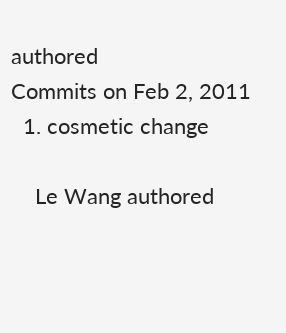authored
Commits on Feb 2, 2011
  1. cosmetic change

    Le Wang authored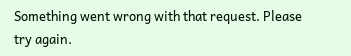Something went wrong with that request. Please try again.